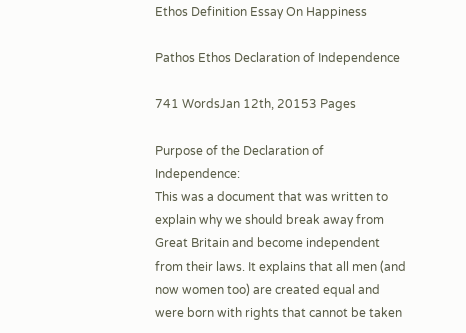Ethos Definition Essay On Happiness

Pathos Ethos Declaration of Independence

741 WordsJan 12th, 20153 Pages

Purpose of the Declaration of Independence:
This was a document that was written to explain why we should break away from Great Britain and become independent from their laws. It explains that all men (and now women too) are created equal and were born with rights that cannot be taken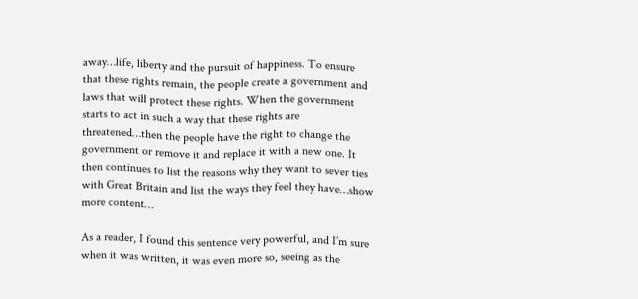away…life, liberty and the pursuit of happiness. To ensure that these rights remain, the people create a government and laws that will protect these rights. When the government starts to act in such a way that these rights are threatened…then the people have the right to change the government or remove it and replace it with a new one. It then continues to list the reasons why they want to sever ties with Great Britain and list the ways they feel they have…show more content…

As a reader, I found this sentence very powerful, and I’m sure when it was written, it was even more so, seeing as the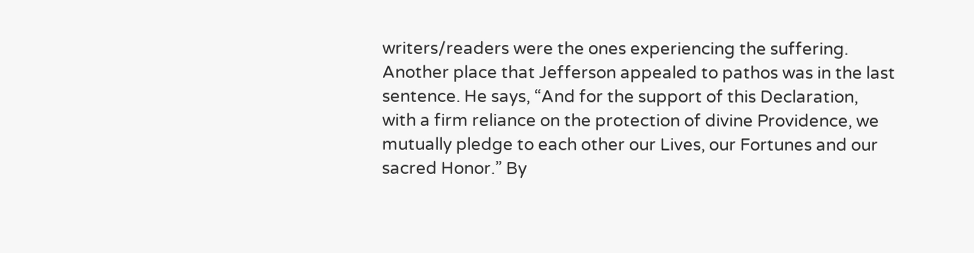writers/readers were the ones experiencing the suffering. Another place that Jefferson appealed to pathos was in the last sentence. He says, “And for the support of this Declaration, with a firm reliance on the protection of divine Providence, we mutually pledge to each other our Lives, our Fortunes and our sacred Honor.” By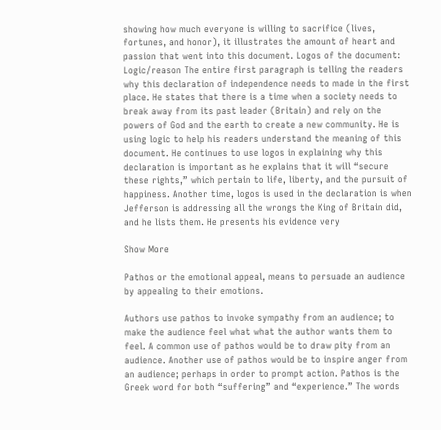showing how much everyone is willing to sacrifice (lives, fortunes, and honor), it illustrates the amount of heart and passion that went into this document. Logos of the document: Logic/reason The entire first paragraph is telling the readers why this declaration of independence needs to made in the first place. He states that there is a time when a society needs to break away from its past leader (Britain) and rely on the powers of God and the earth to create a new community. He is using logic to help his readers understand the meaning of this document. He continues to use logos in explaining why this declaration is important as he explains that it will “secure these rights,” which pertain to life, liberty, and the pursuit of happiness. Another time, logos is used in the declaration is when Jefferson is addressing all the wrongs the King of Britain did, and he lists them. He presents his evidence very

Show More

Pathos or the emotional appeal, means to persuade an audience by appealing to their emotions.

Authors use pathos to invoke sympathy from an audience; to make the audience feel what what the author wants them to feel. A common use of pathos would be to draw pity from an audience. Another use of pathos would be to inspire anger from an audience; perhaps in order to prompt action. Pathos is the Greek word for both “suffering” and “experience.” The words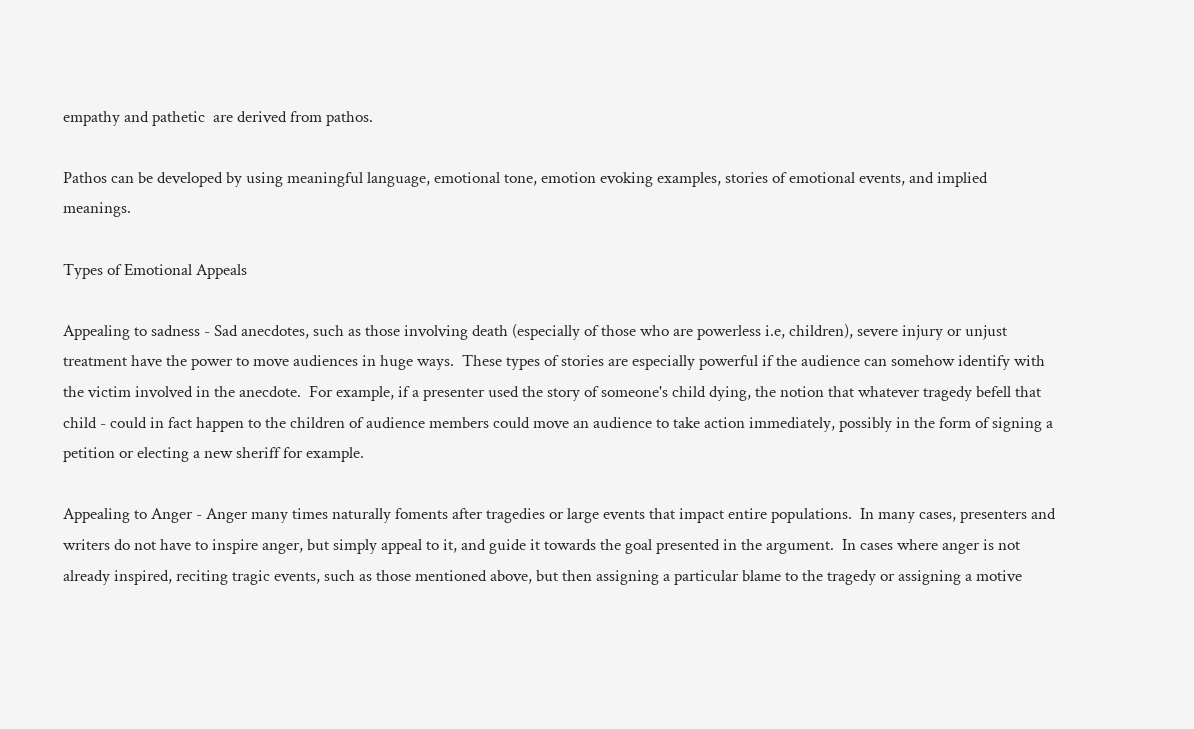empathy and pathetic  are derived from pathos.

Pathos can be developed by using meaningful language, emotional tone, emotion evoking examples, stories of emotional events, and implied meanings.

Types of Emotional Appeals

Appealing to sadness - Sad anecdotes, such as those involving death (especially of those who are powerless i.e, children), severe injury or unjust treatment have the power to move audiences in huge ways.  These types of stories are especially powerful if the audience can somehow identify with the victim involved in the anecdote.  For example, if a presenter used the story of someone's child dying, the notion that whatever tragedy befell that child - could in fact happen to the children of audience members could move an audience to take action immediately, possibly in the form of signing a petition or electing a new sheriff for example.

Appealing to Anger - Anger many times naturally foments after tragedies or large events that impact entire populations.  In many cases, presenters and writers do not have to inspire anger, but simply appeal to it, and guide it towards the goal presented in the argument.  In cases where anger is not already inspired, reciting tragic events, such as those mentioned above, but then assigning a particular blame to the tragedy or assigning a motive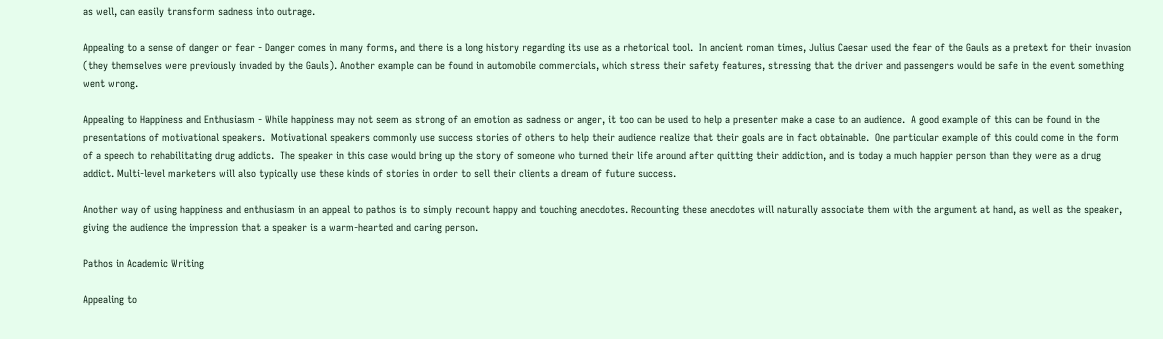as well, can easily transform sadness into outrage.

Appealing to a sense of danger or fear - Danger comes in many forms, and there is a long history regarding its use as a rhetorical tool.  In ancient roman times, Julius Caesar used the fear of the Gauls as a pretext for their invasion (they themselves were previously invaded by the Gauls). Another example can be found in automobile commercials, which stress their safety features, stressing that the driver and passengers would be safe in the event something went wrong.

Appealing to Happiness and Enthusiasm - While happiness may not seem as strong of an emotion as sadness or anger, it too can be used to help a presenter make a case to an audience.  A good example of this can be found in the presentations of motivational speakers.  Motivational speakers commonly use success stories of others to help their audience realize that their goals are in fact obtainable.  One particular example of this could come in the form of a speech to rehabilitating drug addicts.  The speaker in this case would bring up the story of someone who turned their life around after quitting their addiction, and is today a much happier person than they were as a drug addict. Multi-level marketers will also typically use these kinds of stories in order to sell their clients a dream of future success.

Another way of using happiness and enthusiasm in an appeal to pathos is to simply recount happy and touching anecdotes. Recounting these anecdotes will naturally associate them with the argument at hand, as well as the speaker, giving the audience the impression that a speaker is a warm-hearted and caring person.

Pathos in Academic Writing

Appealing to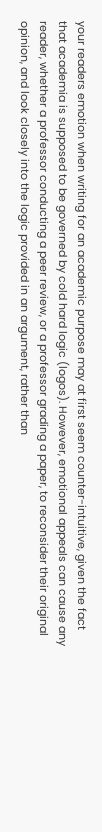your readers emotion when writing for an academic purpose may at first seem counter-intuitive, given the fact that academia is supposed to be governed by cold hard logic (logos). However, emotional appeals can cause any reader, whether a professor conducting a peer review, or a professor grading a paper, to reconsider their original opinion, and look closely into the logic provided in an argument, rather than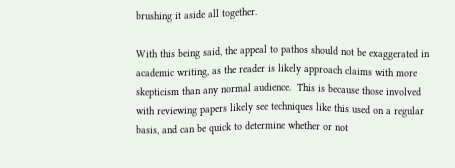brushing it aside all together.

With this being said, the appeal to pathos should not be exaggerated in academic writing, as the reader is likely approach claims with more skepticism than any normal audience.  This is because those involved with reviewing papers likely see techniques like this used on a regular basis, and can be quick to determine whether or not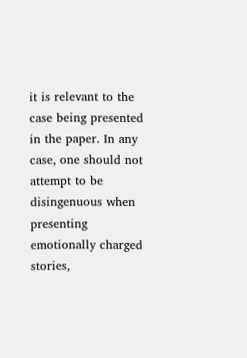it is relevant to the case being presented in the paper. In any case, one should not attempt to be disingenuous when presenting emotionally charged stories,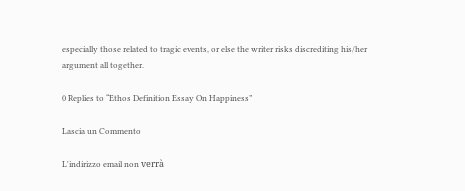especially those related to tragic events, or else the writer risks discrediting his/her argument all together.

0 Replies to “Ethos Definition Essay On Happiness”

Lascia un Commento

L'indirizzo email non verrà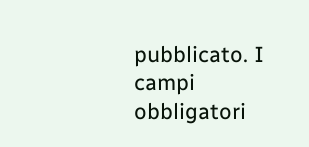pubblicato. I campi obbligatori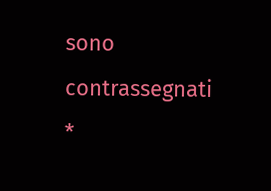sono contrassegnati *